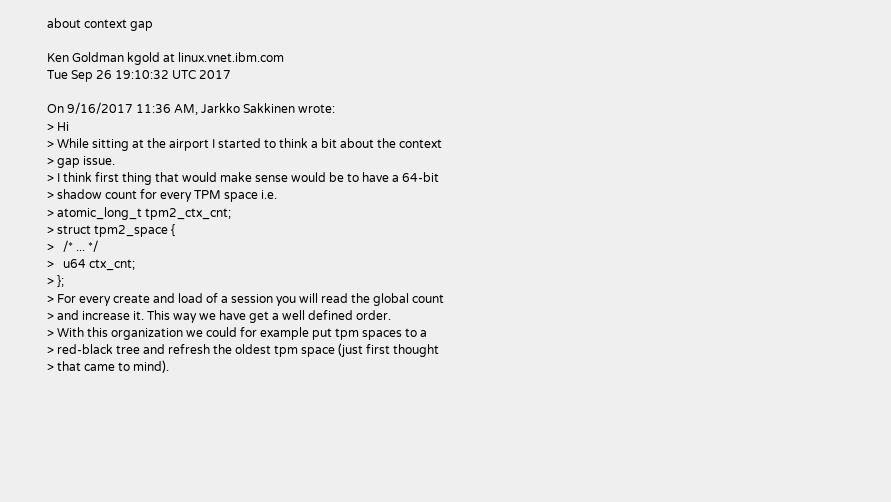about context gap

Ken Goldman kgold at linux.vnet.ibm.com
Tue Sep 26 19:10:32 UTC 2017

On 9/16/2017 11:36 AM, Jarkko Sakkinen wrote:
> Hi
> While sitting at the airport I started to think a bit about the context
> gap issue.
> I think first thing that would make sense would be to have a 64-bit
> shadow count for every TPM space i.e.
> atomic_long_t tpm2_ctx_cnt;
> struct tpm2_space {
>   /* ... */
>   u64 ctx_cnt;
> };
> For every create and load of a session you will read the global count
> and increase it. This way we have get a well defined order.
> With this organization we could for example put tpm spaces to a
> red-black tree and refresh the oldest tpm space (just first thought
> that came to mind).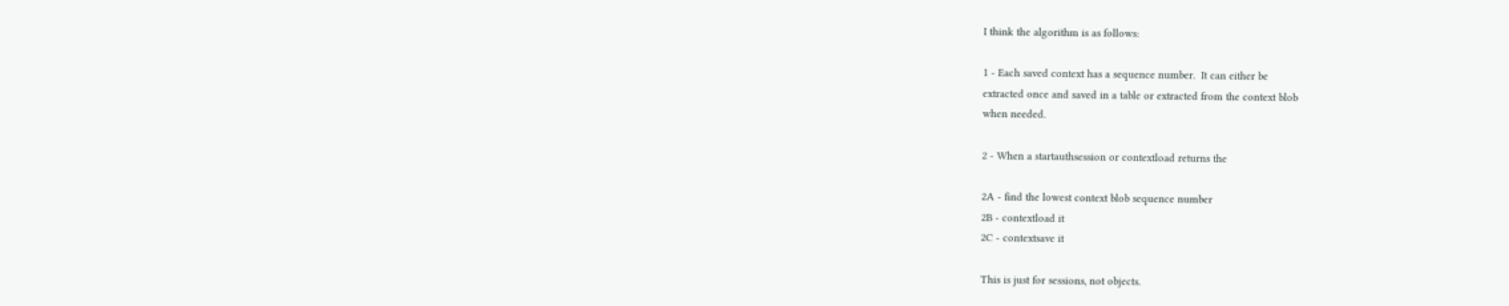I think the algorithm is as follows:

1 - Each saved context has a sequence number.  It can either be
extracted once and saved in a table or extracted from the context blob
when needed.

2 - When a startauthsession or contextload returns the

2A - find the lowest context blob sequence number
2B - contextload it
2C - contextsave it

This is just for sessions, not objects.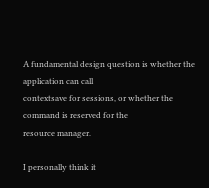A fundamental design question is whether the application can call
contextsave for sessions, or whether the command is reserved for the
resource manager.

I personally think it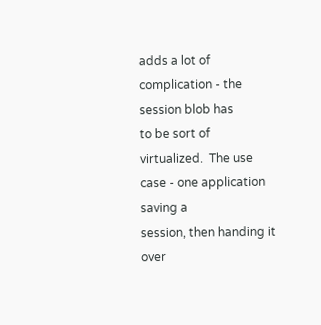adds a lot of complication - the session blob has
to be sort of virtualized.  The use case - one application saving a
session, then handing it over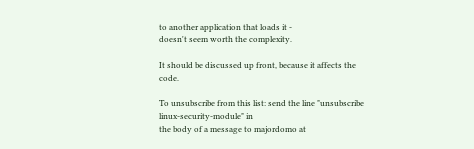to another application that loads it -
doesn't seem worth the complexity.

It should be discussed up front, because it affects the code.

To unsubscribe from this list: send the line "unsubscribe linux-security-module" in
the body of a message to majordomo at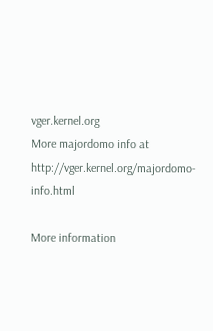vger.kernel.org
More majordomo info at  http://vger.kernel.org/majordomo-info.html

More information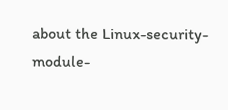about the Linux-security-module-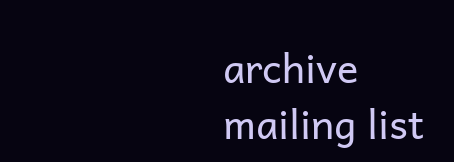archive mailing list